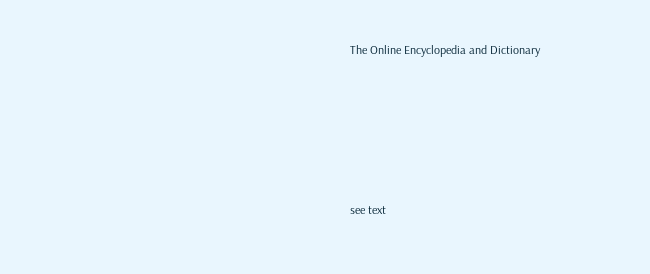The Online Encyclopedia and Dictionary







see text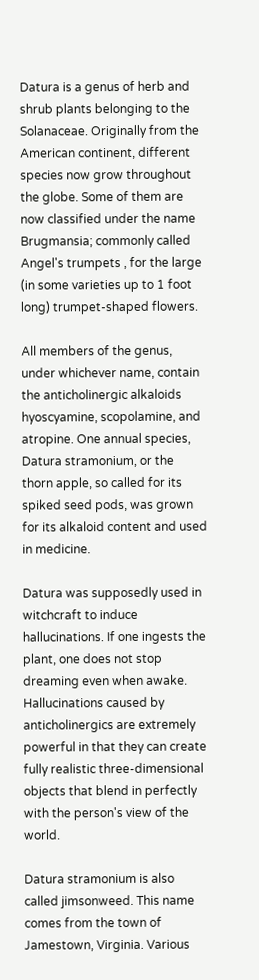Datura is a genus of herb and shrub plants belonging to the Solanaceae. Originally from the American continent, different species now grow throughout the globe. Some of them are now classified under the name Brugmansia; commonly called Angel's trumpets , for the large (in some varieties up to 1 foot long) trumpet-shaped flowers.

All members of the genus, under whichever name, contain the anticholinergic alkaloids hyoscyamine, scopolamine, and atropine. One annual species, Datura stramonium, or the thorn apple, so called for its spiked seed pods, was grown for its alkaloid content and used in medicine.

Datura was supposedly used in witchcraft to induce hallucinations. If one ingests the plant, one does not stop dreaming even when awake. Hallucinations caused by anticholinergics are extremely powerful in that they can create fully realistic three-dimensional objects that blend in perfectly with the person's view of the world.

Datura stramonium is also called jimsonweed. This name comes from the town of Jamestown, Virginia. Various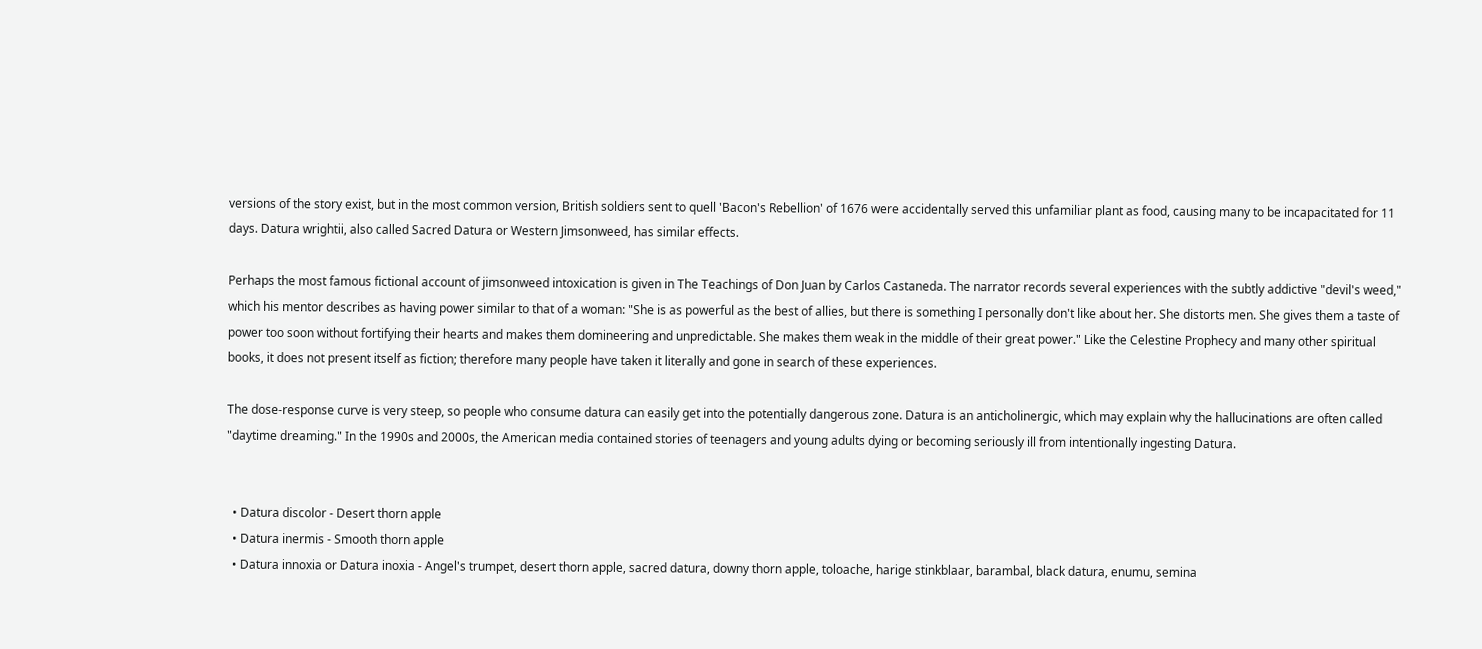versions of the story exist, but in the most common version, British soldiers sent to quell 'Bacon's Rebellion' of 1676 were accidentally served this unfamiliar plant as food, causing many to be incapacitated for 11 days. Datura wrightii, also called Sacred Datura or Western Jimsonweed, has similar effects.

Perhaps the most famous fictional account of jimsonweed intoxication is given in The Teachings of Don Juan by Carlos Castaneda. The narrator records several experiences with the subtly addictive "devil's weed," which his mentor describes as having power similar to that of a woman: "She is as powerful as the best of allies, but there is something I personally don't like about her. She distorts men. She gives them a taste of power too soon without fortifying their hearts and makes them domineering and unpredictable. She makes them weak in the middle of their great power." Like the Celestine Prophecy and many other spiritual books, it does not present itself as fiction; therefore many people have taken it literally and gone in search of these experiences.

The dose-response curve is very steep, so people who consume datura can easily get into the potentially dangerous zone. Datura is an anticholinergic, which may explain why the hallucinations are often called "daytime dreaming." In the 1990s and 2000s, the American media contained stories of teenagers and young adults dying or becoming seriously ill from intentionally ingesting Datura.


  • Datura discolor - Desert thorn apple
  • Datura inermis - Smooth thorn apple
  • Datura innoxia or Datura inoxia - Angel's trumpet, desert thorn apple, sacred datura, downy thorn apple, toloache, harige stinkblaar, barambal, black datura, enumu, semina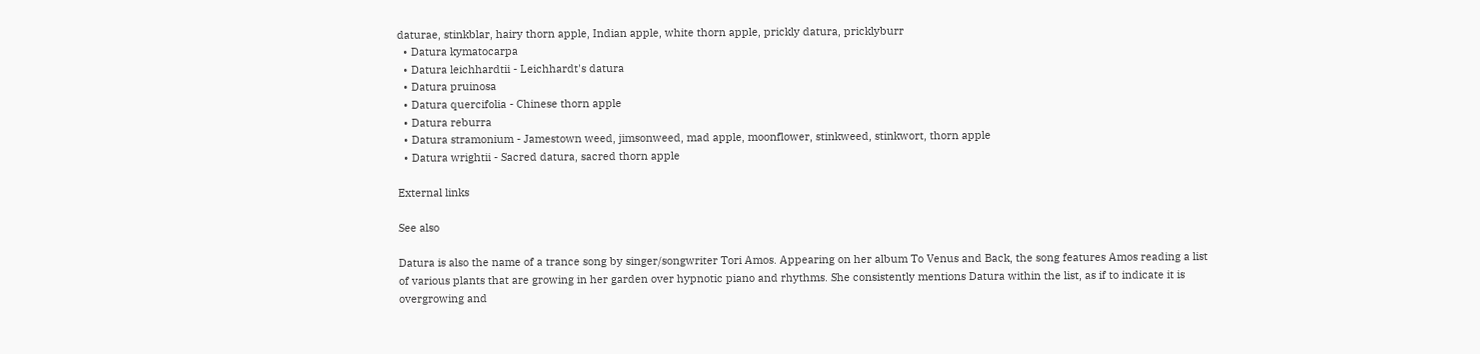daturae, stinkblar, hairy thorn apple, Indian apple, white thorn apple, prickly datura, pricklyburr
  • Datura kymatocarpa
  • Datura leichhardtii - Leichhardt's datura
  • Datura pruinosa
  • Datura quercifolia - Chinese thorn apple
  • Datura reburra
  • Datura stramonium - Jamestown weed, jimsonweed, mad apple, moonflower, stinkweed, stinkwort, thorn apple
  • Datura wrightii - Sacred datura, sacred thorn apple

External links

See also

Datura is also the name of a trance song by singer/songwriter Tori Amos. Appearing on her album To Venus and Back, the song features Amos reading a list of various plants that are growing in her garden over hypnotic piano and rhythms. She consistently mentions Datura within the list, as if to indicate it is overgrowing and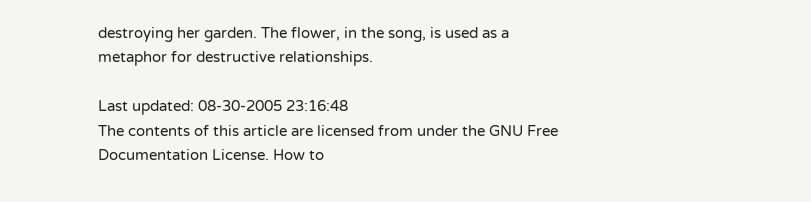destroying her garden. The flower, in the song, is used as a metaphor for destructive relationships.

Last updated: 08-30-2005 23:16:48
The contents of this article are licensed from under the GNU Free Documentation License. How to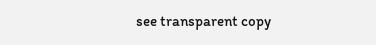see transparent copy